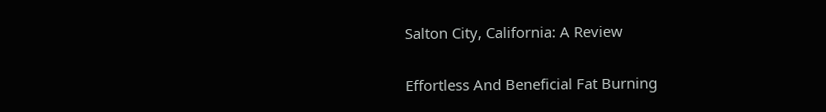Salton City, California: A Review

Effortless And Beneficial Fat Burning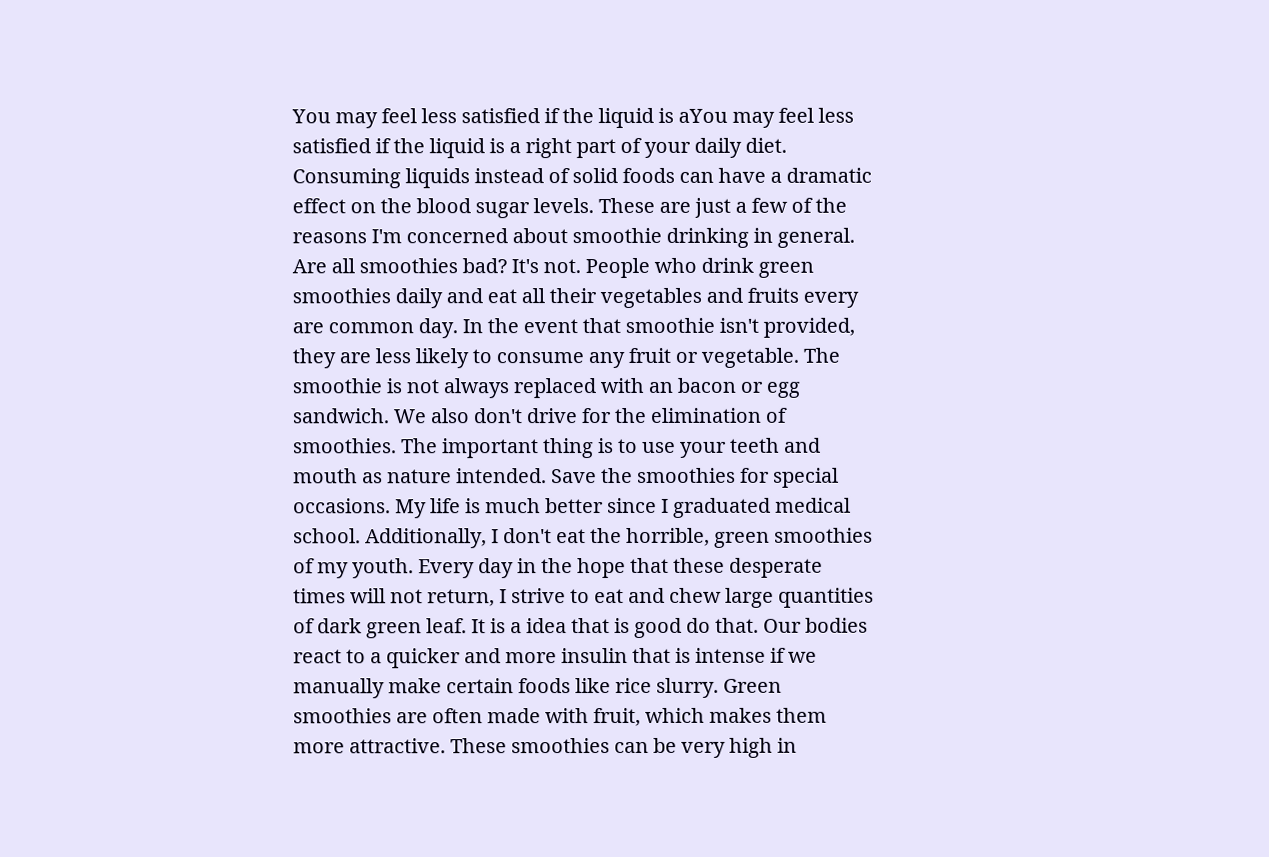You may feel less satisfied if the liquid is aYou may feel less satisfied if the liquid is a right part of your daily diet. Consuming liquids instead of solid foods can have a dramatic effect on the blood sugar levels. These are just a few of the reasons I'm concerned about smoothie drinking in general. Are all smoothies bad? It's not. People who drink green smoothies daily and eat all their vegetables and fruits every are common day. In the event that smoothie isn't provided, they are less likely to consume any fruit or vegetable. The smoothie is not always replaced with an bacon or egg sandwich. We also don't drive for the elimination of smoothies. The important thing is to use your teeth and mouth as nature intended. Save the smoothies for special occasions. My life is much better since I graduated medical school. Additionally, I don't eat the horrible, green smoothies of my youth. Every day in the hope that these desperate times will not return, I strive to eat and chew large quantities of dark green leaf. It is a idea that is good do that. Our bodies react to a quicker and more insulin that is intense if we manually make certain foods like rice slurry. Green smoothies are often made with fruit, which makes them more attractive. These smoothies can be very high in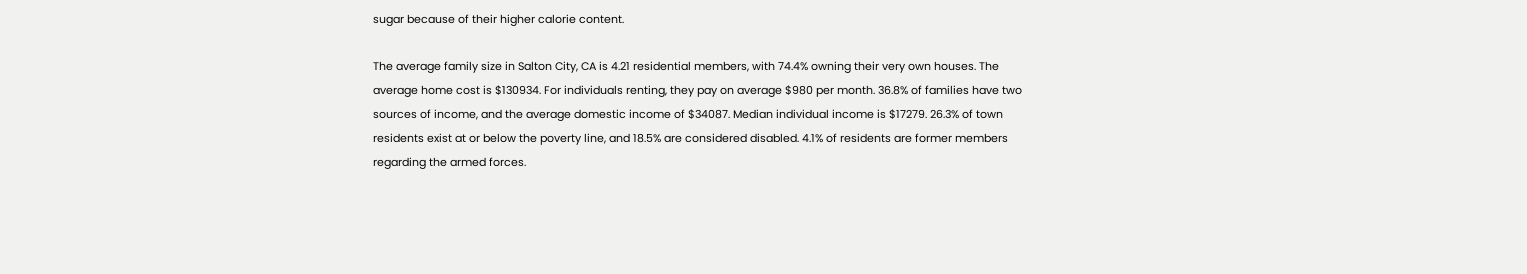sugar because of their higher calorie content.

The average family size in Salton City, CA is 4.21 residential members, with 74.4% owning their very own houses. The average home cost is $130934. For individuals renting, they pay on average $980 per month. 36.8% of families have two sources of income, and the average domestic income of $34087. Median individual income is $17279. 26.3% of town residents exist at or below the poverty line, and 18.5% are considered disabled. 4.1% of residents are former members regarding the armed forces.